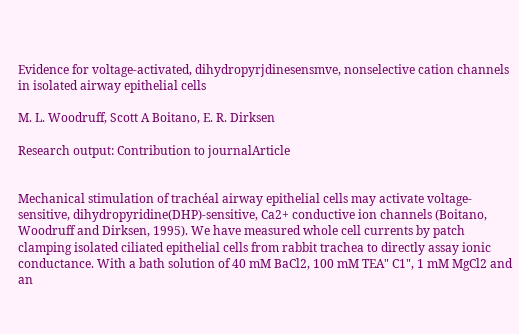Evidence for voltage-activated, dihydropyrjdinesensmve, nonselective cation channels in isolated airway epithelial cells

M. L. Woodruff, Scott A Boitano, E. R. Dirksen

Research output: Contribution to journalArticle


Mechanical stimulation of trachéal airway epithelial cells may activate voltage-sensitive, dihydropyridine(DHP)-sensitive, Ca2+ conductive ion channels (Boitano, Woodruff and Dirksen, 1995). We have measured whole cell currents by patch clamping isolated ciliated epithelial cells from rabbit trachea to directly assay ionic conductance. With a bath solution of 40 mM BaCl2, 100 mM TEA" C1", 1 mM MgCl2 and an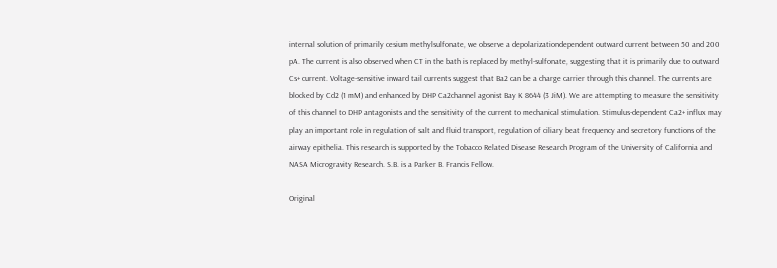internal solution of primarily cesium methylsulfonate, we observe a depolarizationdependent outward current between 50 and 200 pA. The current is also observed when CT in the bath is replaced by methyl-sulfonate, suggesting that it is primarily due to outward Cs+ current. Voltage-sensitive inward tail currents suggest that Ba2 can be a charge carrier through this channel. The currents are blocked by Cd2 (1 mM) and enhanced by DHP Ca2channel agonist Bay K 8644 (3 JiM). We are attempting to measure the sensitivity of this channel to DHP antagonists and the sensitivity of the current to mechanical stimulation. Stimulus-dependent Ca2+ influx may play an important role in regulation of salt and fluid transport, regulation of ciliary beat frequency and secretory functions of the airway epithelia. This research is supported by the Tobacco Related Disease Research Program of the University of California and NASA Microgravity Research. S.B. is a Parker B. Francis Fellow.

Original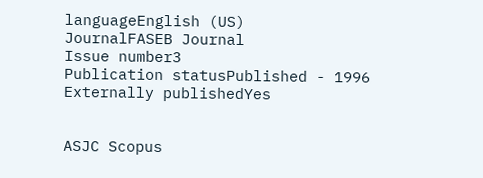languageEnglish (US)
JournalFASEB Journal
Issue number3
Publication statusPublished - 1996
Externally publishedYes


ASJC Scopus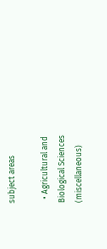subject areas

  • Agricultural and Biological Sciences (miscellaneous)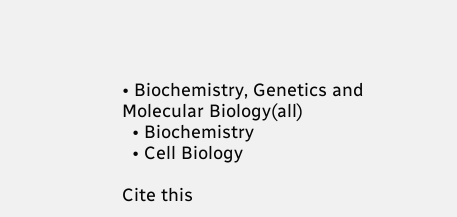• Biochemistry, Genetics and Molecular Biology(all)
  • Biochemistry
  • Cell Biology

Cite this